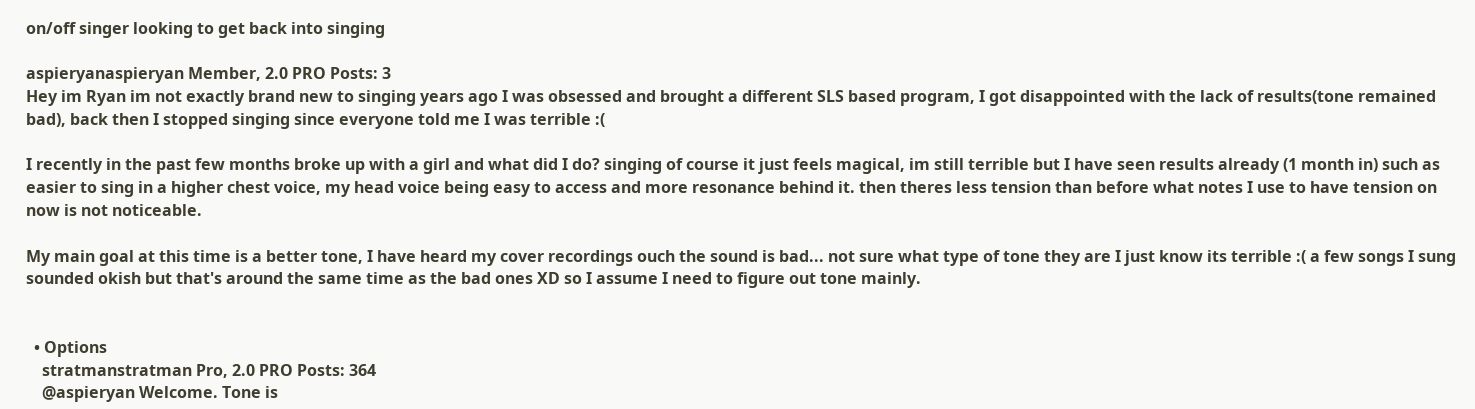on/off singer looking to get back into singing

aspieryanaspieryan Member, 2.0 PRO Posts: 3
Hey im Ryan im not exactly brand new to singing years ago I was obsessed and brought a different SLS based program, I got disappointed with the lack of results(tone remained bad), back then I stopped singing since everyone told me I was terrible :(

I recently in the past few months broke up with a girl and what did I do? singing of course it just feels magical, im still terrible but I have seen results already (1 month in) such as easier to sing in a higher chest voice, my head voice being easy to access and more resonance behind it. then theres less tension than before what notes I use to have tension on now is not noticeable.

My main goal at this time is a better tone, I have heard my cover recordings ouch the sound is bad... not sure what type of tone they are I just know its terrible :( a few songs I sung sounded okish but that's around the same time as the bad ones XD so I assume I need to figure out tone mainly.


  • Options
    stratmanstratman Pro, 2.0 PRO Posts: 364
    @aspieryan Welcome. Tone is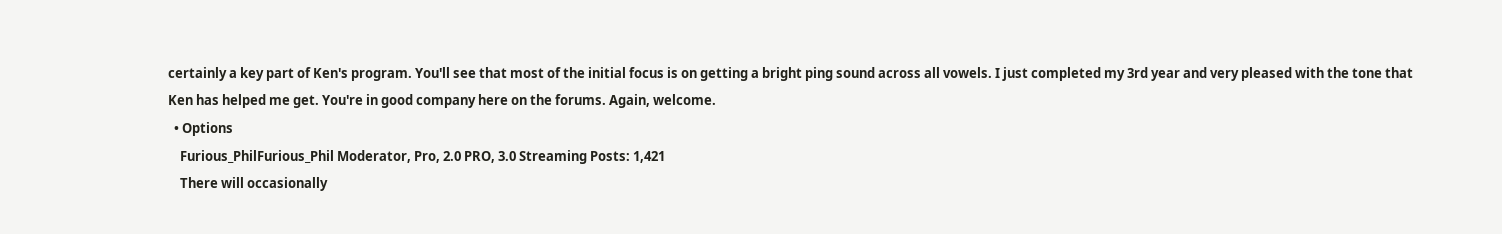certainly a key part of Ken's program. You'll see that most of the initial focus is on getting a bright ping sound across all vowels. I just completed my 3rd year and very pleased with the tone that Ken has helped me get. You're in good company here on the forums. Again, welcome.
  • Options
    Furious_PhilFurious_Phil Moderator, Pro, 2.0 PRO, 3.0 Streaming Posts: 1,421
    There will occasionally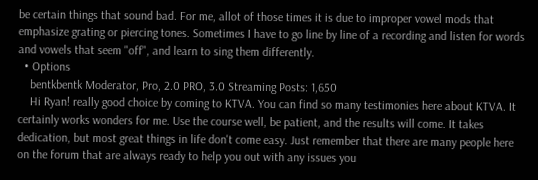be certain things that sound bad. For me, allot of those times it is due to improper vowel mods that emphasize grating or piercing tones. Sometimes I have to go line by line of a recording and listen for words and vowels that seem "off", and learn to sing them differently.
  • Options
    bentkbentk Moderator, Pro, 2.0 PRO, 3.0 Streaming Posts: 1,650
    Hi Ryan! really good choice by coming to KTVA. You can find so many testimonies here about KTVA. It certainly works wonders for me. Use the course well, be patient, and the results will come. It takes dedication, but most great things in life don't come easy. Just remember that there are many people here on the forum that are always ready to help you out with any issues you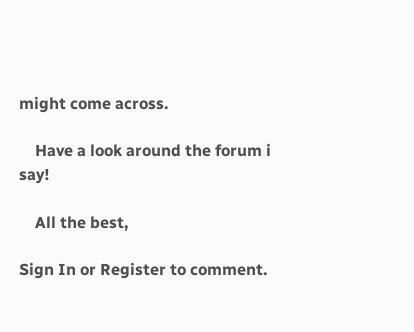might come across.

    Have a look around the forum i say!

    All the best,

Sign In or Register to comment.